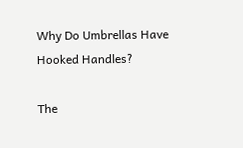Why Do Umbrellas Have Hooked Handles?

The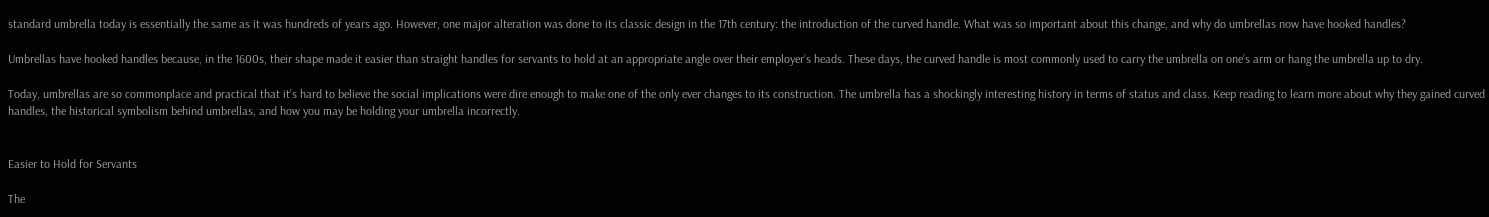standard umbrella today is essentially the same as it was hundreds of years ago. However, one major alteration was done to its classic design in the 17th century: the introduction of the curved handle. What was so important about this change, and why do umbrellas now have hooked handles?

Umbrellas have hooked handles because, in the 1600s, their shape made it easier than straight handles for servants to hold at an appropriate angle over their employer’s heads. These days, the curved handle is most commonly used to carry the umbrella on one’s arm or hang the umbrella up to dry.

Today, umbrellas are so commonplace and practical that it’s hard to believe the social implications were dire enough to make one of the only ever changes to its construction. The umbrella has a shockingly interesting history in terms of status and class. Keep reading to learn more about why they gained curved handles, the historical symbolism behind umbrellas, and how you may be holding your umbrella incorrectly.


Easier to Hold for Servants

The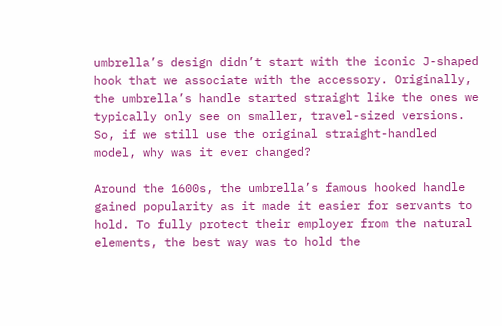umbrella’s design didn’t start with the iconic J-shaped hook that we associate with the accessory. Originally, the umbrella’s handle started straight like the ones we typically only see on smaller, travel-sized versions. So, if we still use the original straight-handled model, why was it ever changed?

Around the 1600s, the umbrella’s famous hooked handle gained popularity as it made it easier for servants to hold. To fully protect their employer from the natural elements, the best way was to hold the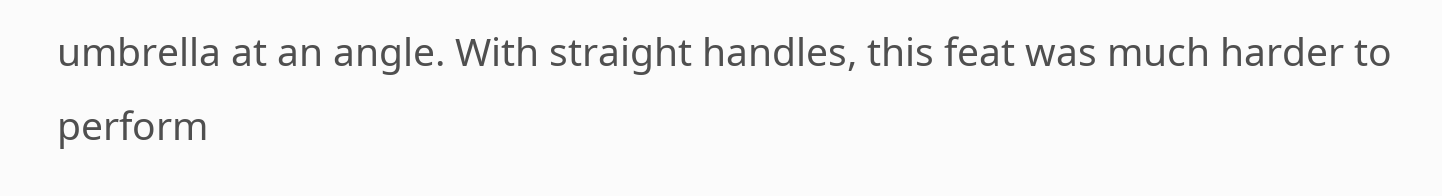umbrella at an angle. With straight handles, this feat was much harder to perform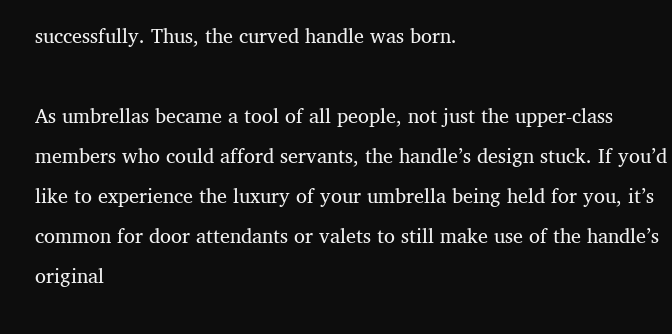successfully. Thus, the curved handle was born.

As umbrellas became a tool of all people, not just the upper-class members who could afford servants, the handle’s design stuck. If you’d like to experience the luxury of your umbrella being held for you, it’s common for door attendants or valets to still make use of the handle’s original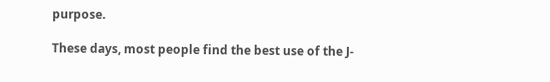purpose.

These days, most people find the best use of the J-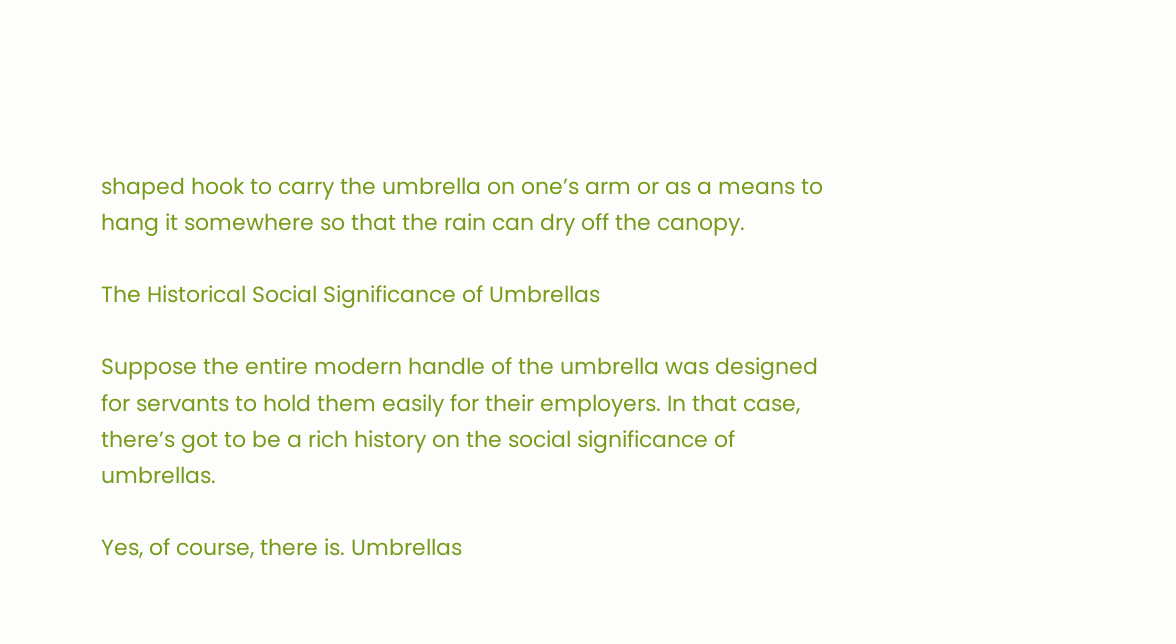shaped hook to carry the umbrella on one’s arm or as a means to hang it somewhere so that the rain can dry off the canopy.

The Historical Social Significance of Umbrellas

Suppose the entire modern handle of the umbrella was designed for servants to hold them easily for their employers. In that case, there’s got to be a rich history on the social significance of umbrellas.

Yes, of course, there is. Umbrellas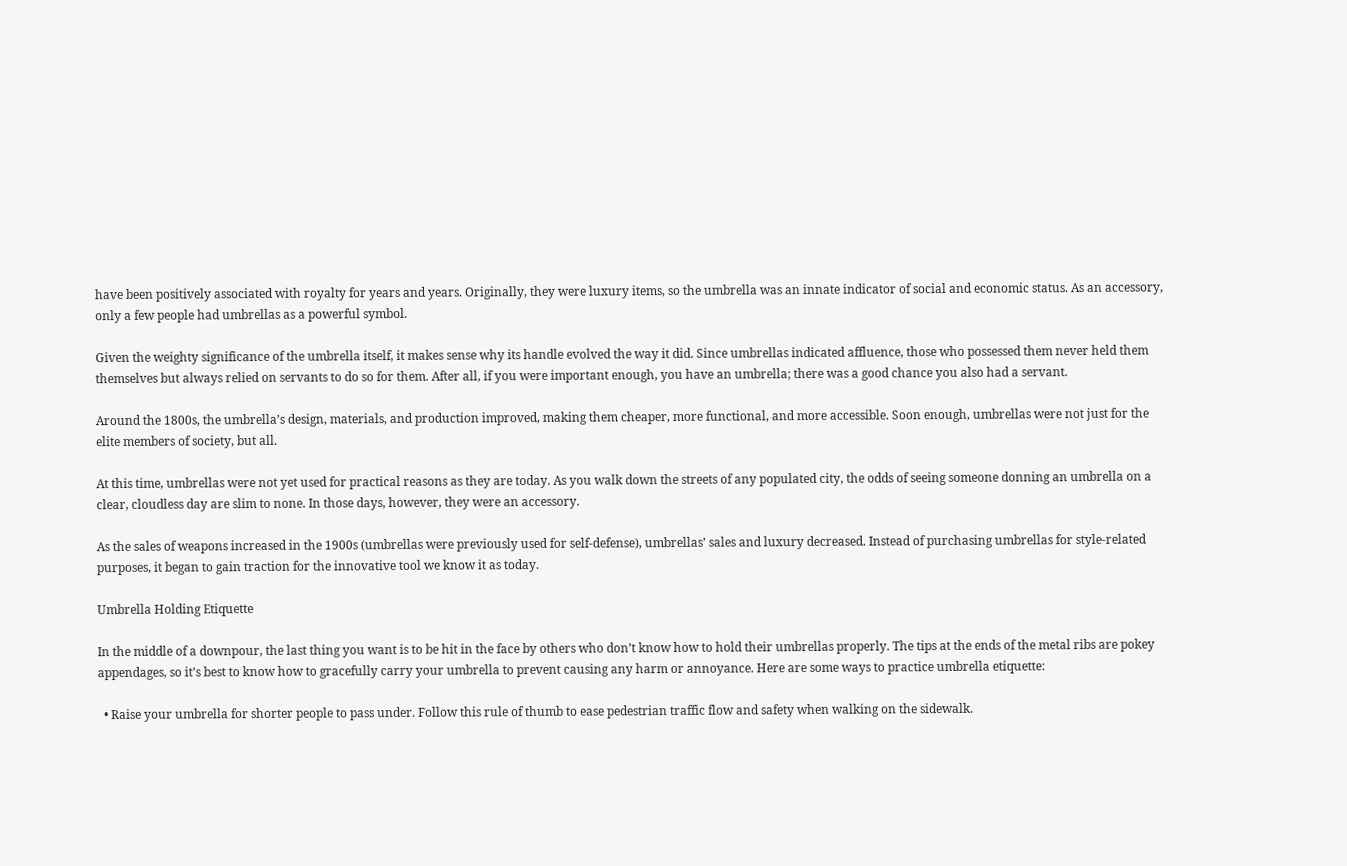have been positively associated with royalty for years and years. Originally, they were luxury items, so the umbrella was an innate indicator of social and economic status. As an accessory, only a few people had umbrellas as a powerful symbol.

Given the weighty significance of the umbrella itself, it makes sense why its handle evolved the way it did. Since umbrellas indicated affluence, those who possessed them never held them themselves but always relied on servants to do so for them. After all, if you were important enough, you have an umbrella; there was a good chance you also had a servant.

Around the 1800s, the umbrella’s design, materials, and production improved, making them cheaper, more functional, and more accessible. Soon enough, umbrellas were not just for the elite members of society, but all.

At this time, umbrellas were not yet used for practical reasons as they are today. As you walk down the streets of any populated city, the odds of seeing someone donning an umbrella on a clear, cloudless day are slim to none. In those days, however, they were an accessory.

As the sales of weapons increased in the 1900s (umbrellas were previously used for self-defense), umbrellas’ sales and luxury decreased. Instead of purchasing umbrellas for style-related purposes, it began to gain traction for the innovative tool we know it as today.

Umbrella Holding Etiquette

In the middle of a downpour, the last thing you want is to be hit in the face by others who don’t know how to hold their umbrellas properly. The tips at the ends of the metal ribs are pokey appendages, so it’s best to know how to gracefully carry your umbrella to prevent causing any harm or annoyance. Here are some ways to practice umbrella etiquette:

  • Raise your umbrella for shorter people to pass under. Follow this rule of thumb to ease pedestrian traffic flow and safety when walking on the sidewalk.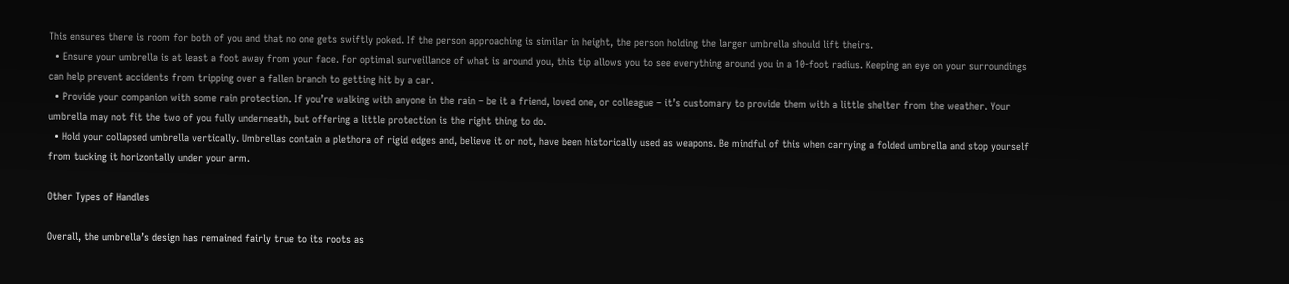This ensures there is room for both of you and that no one gets swiftly poked. If the person approaching is similar in height, the person holding the larger umbrella should lift theirs.
  • Ensure your umbrella is at least a foot away from your face. For optimal surveillance of what is around you, this tip allows you to see everything around you in a 10-foot radius. Keeping an eye on your surroundings can help prevent accidents from tripping over a fallen branch to getting hit by a car.
  • Provide your companion with some rain protection. If you’re walking with anyone in the rain – be it a friend, loved one, or colleague – it’s customary to provide them with a little shelter from the weather. Your umbrella may not fit the two of you fully underneath, but offering a little protection is the right thing to do.
  • Hold your collapsed umbrella vertically. Umbrellas contain a plethora of rigid edges and, believe it or not, have been historically used as weapons. Be mindful of this when carrying a folded umbrella and stop yourself from tucking it horizontally under your arm.

Other Types of Handles

Overall, the umbrella’s design has remained fairly true to its roots as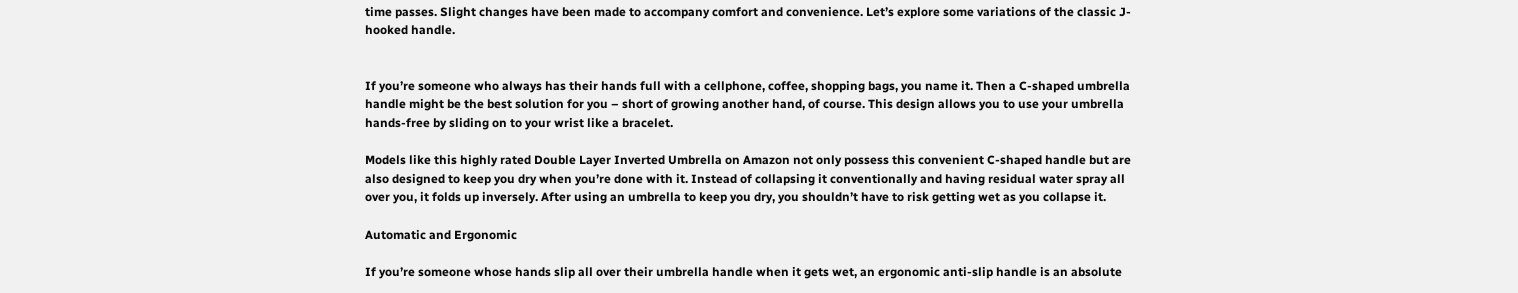time passes. Slight changes have been made to accompany comfort and convenience. Let’s explore some variations of the classic J-hooked handle.


If you’re someone who always has their hands full with a cellphone, coffee, shopping bags, you name it. Then a C-shaped umbrella handle might be the best solution for you – short of growing another hand, of course. This design allows you to use your umbrella hands-free by sliding on to your wrist like a bracelet.

Models like this highly rated Double Layer Inverted Umbrella on Amazon not only possess this convenient C-shaped handle but are also designed to keep you dry when you’re done with it. Instead of collapsing it conventionally and having residual water spray all over you, it folds up inversely. After using an umbrella to keep you dry, you shouldn’t have to risk getting wet as you collapse it.

Automatic and Ergonomic

If you’re someone whose hands slip all over their umbrella handle when it gets wet, an ergonomic anti-slip handle is an absolute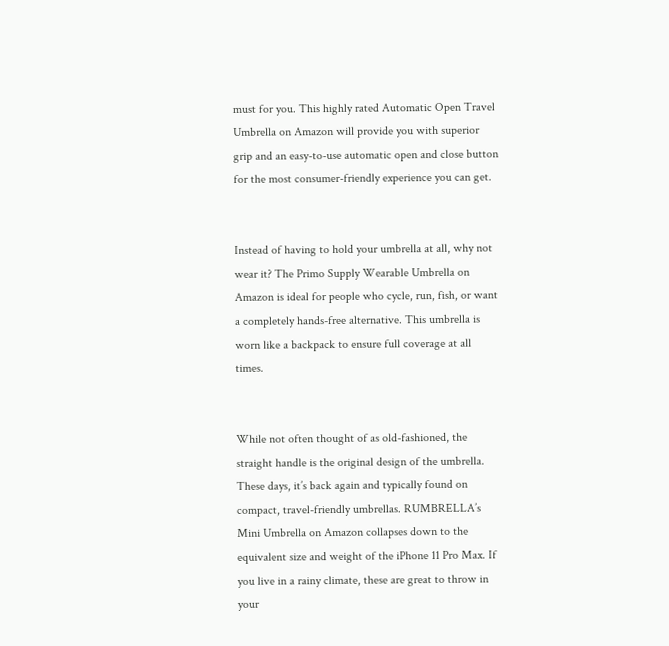must for you. This highly rated Automatic Open Travel Umbrella on Amazon will provide you with superior grip and an easy-to-use automatic open and close button for the most consumer-friendly experience you can get.


Instead of having to hold your umbrella at all, why not wear it? The Primo Supply Wearable Umbrella on Amazon is ideal for people who cycle, run, fish, or want a completely hands-free alternative. This umbrella is worn like a backpack to ensure full coverage at all times.


While not often thought of as old-fashioned, the straight handle is the original design of the umbrella. These days, it’s back again and typically found on compact, travel-friendly umbrellas. RUMBRELLA’s Mini Umbrella on Amazon collapses down to the equivalent size and weight of the iPhone 11 Pro Max. If you live in a rainy climate, these are great to throw in your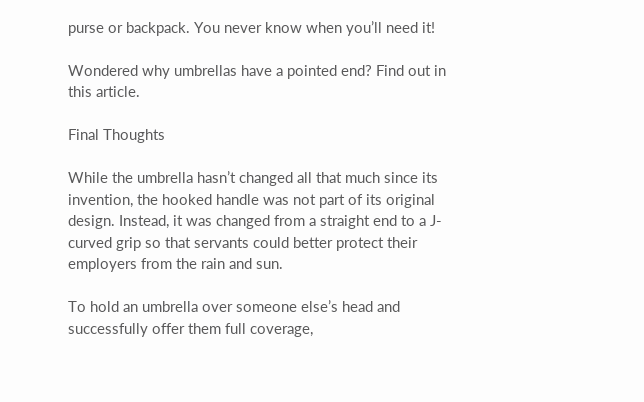purse or backpack. You never know when you’ll need it!

Wondered why umbrellas have a pointed end? Find out in this article.

Final Thoughts

While the umbrella hasn’t changed all that much since its invention, the hooked handle was not part of its original design. Instead, it was changed from a straight end to a J-curved grip so that servants could better protect their employers from the rain and sun.

To hold an umbrella over someone else’s head and successfully offer them full coverage,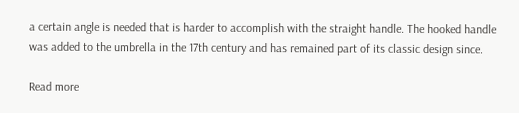a certain angle is needed that is harder to accomplish with the straight handle. The hooked handle was added to the umbrella in the 17th century and has remained part of its classic design since.

Read more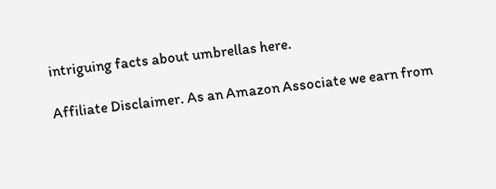intriguing facts about umbrellas here.

Affiliate Disclaimer. As an Amazon Associate we earn from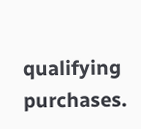qualifying purchases.